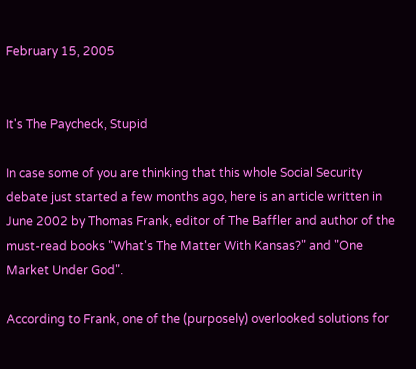February 15, 2005


It's The Paycheck, Stupid

In case some of you are thinking that this whole Social Security debate just started a few months ago, here is an article written in June 2002 by Thomas Frank, editor of The Baffler and author of the must-read books "What's The Matter With Kansas?" and "One Market Under God".

According to Frank, one of the (purposely) overlooked solutions for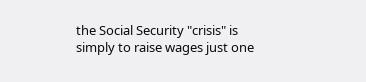the Social Security "crisis" is simply to raise wages just one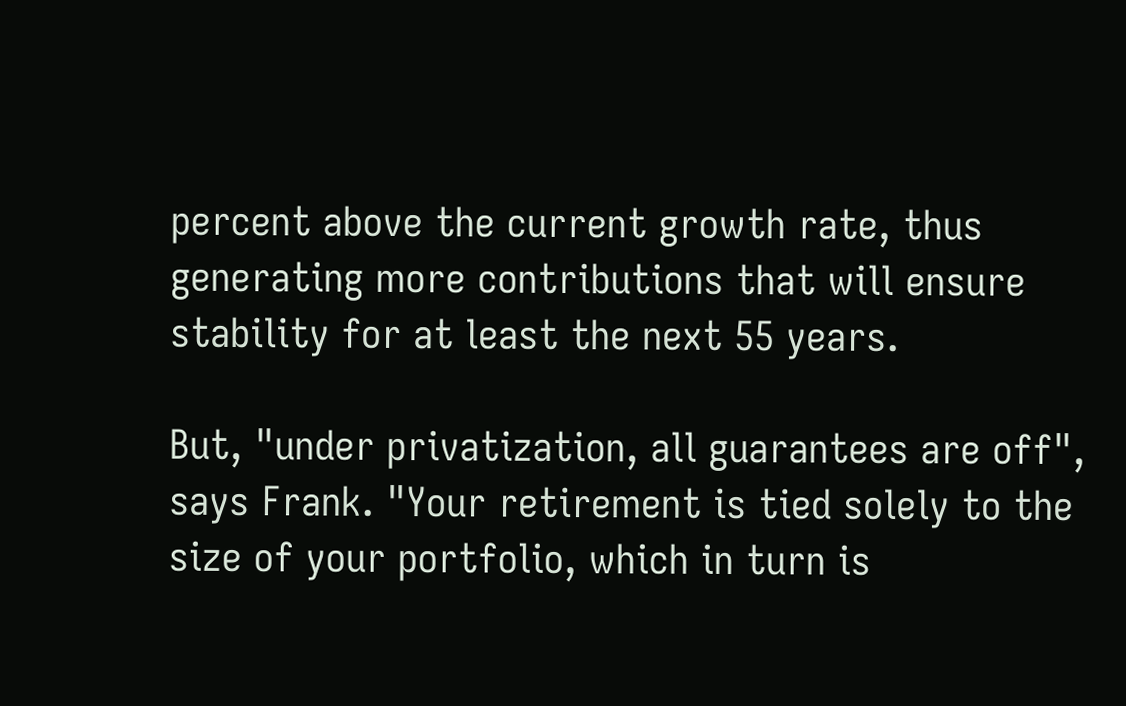percent above the current growth rate, thus generating more contributions that will ensure stability for at least the next 55 years.

But, "under privatization, all guarantees are off", says Frank. "Your retirement is tied solely to the size of your portfolio, which in turn is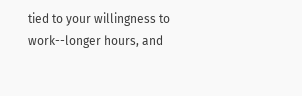tied to your willingness to work--longer hours, and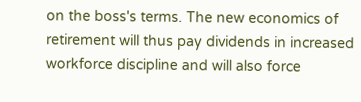on the boss's terms. The new economics of retirement will thus pay dividends in increased workforce discipline and will also force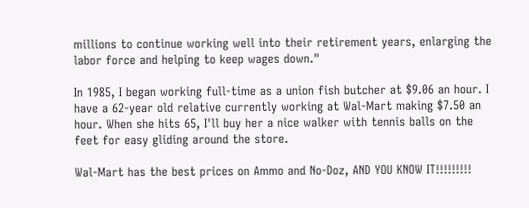millions to continue working well into their retirement years, enlarging the labor force and helping to keep wages down."

In 1985, I began working full-time as a union fish butcher at $9.06 an hour. I have a 62-year old relative currently working at Wal-Mart making $7.50 an hour. When she hits 65, I'll buy her a nice walker with tennis balls on the feet for easy gliding around the store.

Wal-Mart has the best prices on Ammo and No-Doz, AND YOU KNOW IT!!!!!!!!!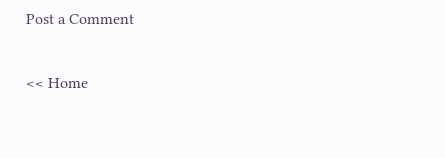Post a Comment

<< Home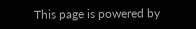This page is powered by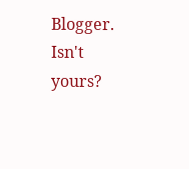Blogger. Isn't yours?